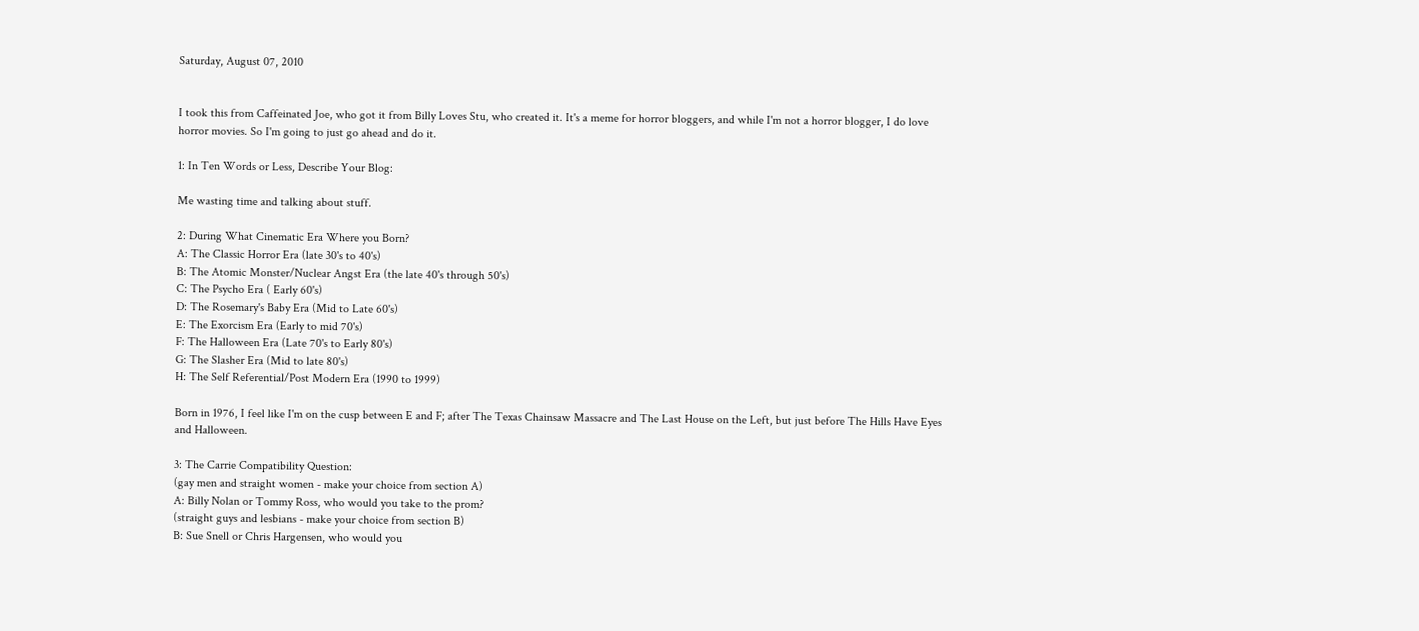Saturday, August 07, 2010


I took this from Caffeinated Joe, who got it from Billy Loves Stu, who created it. It's a meme for horror bloggers, and while I'm not a horror blogger, I do love horror movies. So I'm going to just go ahead and do it.

1: In Ten Words or Less, Describe Your Blog:

Me wasting time and talking about stuff.

2: During What Cinematic Era Where you Born?
A: The Classic Horror Era (late 30's to 40's)
B: The Atomic Monster/Nuclear Angst Era (the late 40's through 50's)
C: The Psycho Era ( Early 60's)
D: The Rosemary's Baby Era (Mid to Late 60's)
E: The Exorcism Era (Early to mid 70's)
F: The Halloween Era (Late 70's to Early 80's)
G: The Slasher Era (Mid to late 80's)
H: The Self Referential/Post Modern Era (1990 to 1999)

Born in 1976, I feel like I'm on the cusp between E and F; after The Texas Chainsaw Massacre and The Last House on the Left, but just before The Hills Have Eyes and Halloween.

3: The Carrie Compatibility Question:
(gay men and straight women - make your choice from section A)
A: Billy Nolan or Tommy Ross, who would you take to the prom?
(straight guys and lesbians - make your choice from section B)
B: Sue Snell or Chris Hargensen, who would you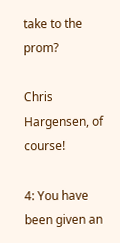take to the prom?

Chris Hargensen, of course!

4: You have been given an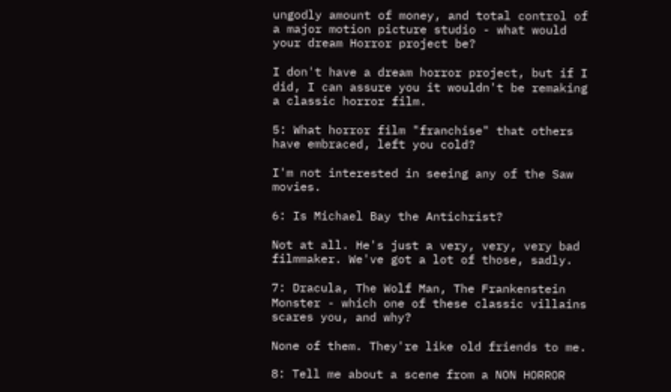ungodly amount of money, and total control of a major motion picture studio - what would your dream Horror project be?

I don't have a dream horror project, but if I did, I can assure you it wouldn't be remaking a classic horror film.

5: What horror film "franchise" that others have embraced, left you cold?

I'm not interested in seeing any of the Saw movies.

6: Is Michael Bay the Antichrist?

Not at all. He's just a very, very, very bad filmmaker. We've got a lot of those, sadly.

7: Dracula, The Wolf Man, The Frankenstein Monster - which one of these classic villains scares you, and why?

None of them. They're like old friends to me.

8: Tell me about a scene from a NON HORROR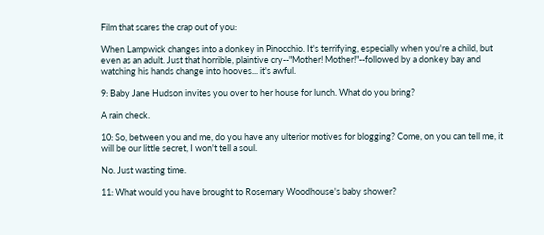Film that scares the crap out of you:

When Lampwick changes into a donkey in Pinocchio. It's terrifying, especially when you're a child, but even as an adult. Just that horrible, plaintive cry--"Mother! Mother!"--followed by a donkey bay and watching his hands change into hooves... it's awful.

9: Baby Jane Hudson invites you over to her house for lunch. What do you bring?

A rain check.

10: So, between you and me, do you have any ulterior motives for blogging? Come, on you can tell me, it will be our little secret, I won't tell a soul.

No. Just wasting time.

11: What would you have brought to Rosemary Woodhouse's baby shower?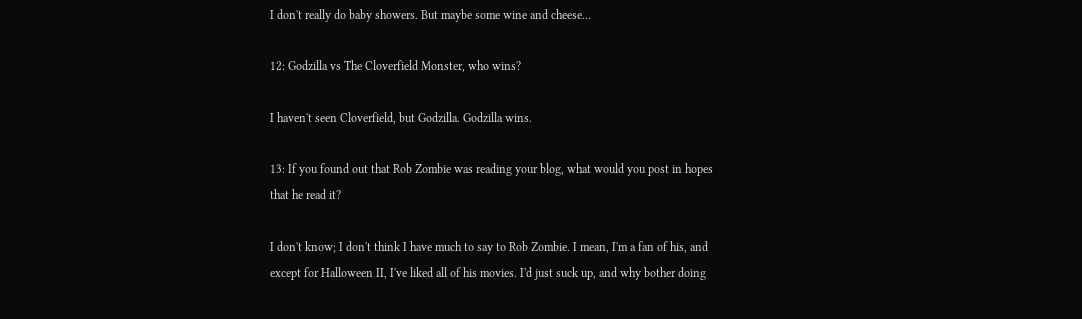I don't really do baby showers. But maybe some wine and cheese...

12: Godzilla vs The Cloverfield Monster, who wins?

I haven't seen Cloverfield, but Godzilla. Godzilla wins.

13: If you found out that Rob Zombie was reading your blog, what would you post in hopes that he read it?

I don't know; I don't think I have much to say to Rob Zombie. I mean, I'm a fan of his, and except for Halloween II, I've liked all of his movies. I'd just suck up, and why bother doing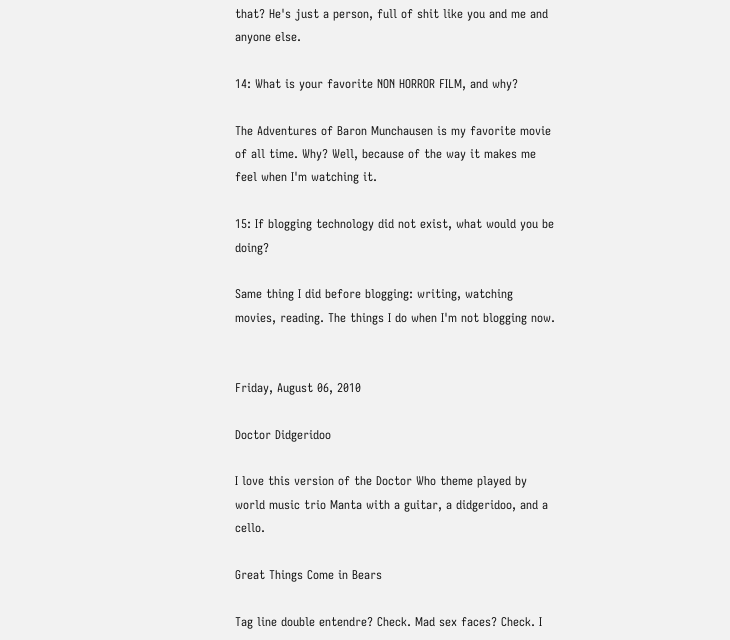that? He's just a person, full of shit like you and me and anyone else.

14: What is your favorite NON HORROR FILM, and why?

The Adventures of Baron Munchausen is my favorite movie of all time. Why? Well, because of the way it makes me feel when I'm watching it.

15: If blogging technology did not exist, what would you be doing?

Same thing I did before blogging: writing, watching movies, reading. The things I do when I'm not blogging now.


Friday, August 06, 2010

Doctor Didgeridoo

I love this version of the Doctor Who theme played by world music trio Manta with a guitar, a didgeridoo, and a cello.

Great Things Come in Bears

Tag line double entendre? Check. Mad sex faces? Check. I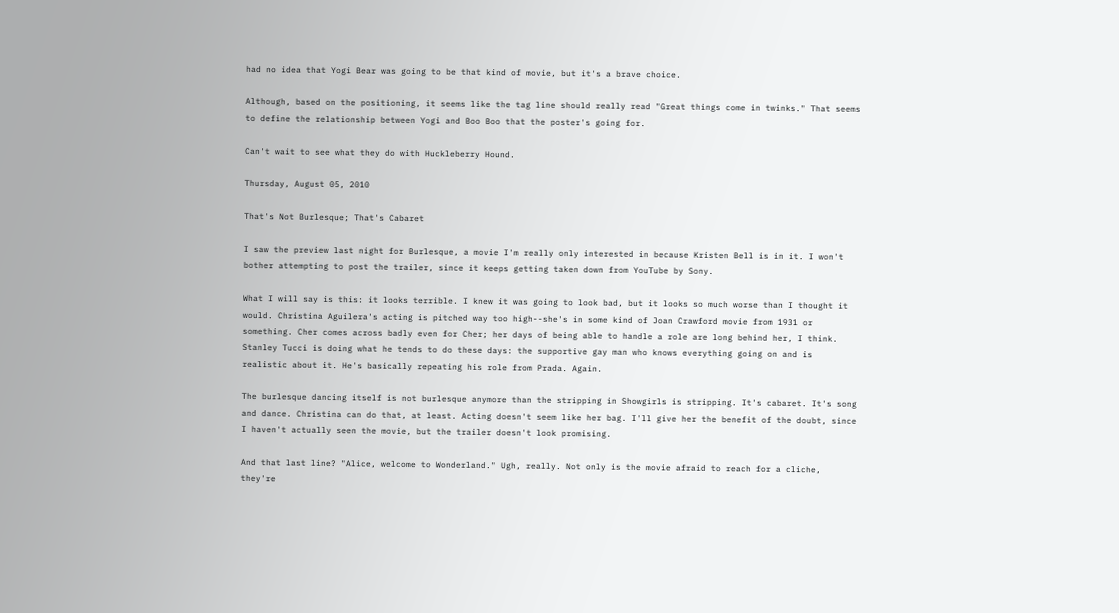had no idea that Yogi Bear was going to be that kind of movie, but it's a brave choice.

Although, based on the positioning, it seems like the tag line should really read "Great things come in twinks." That seems to define the relationship between Yogi and Boo Boo that the poster's going for.

Can't wait to see what they do with Huckleberry Hound.

Thursday, August 05, 2010

That's Not Burlesque; That's Cabaret

I saw the preview last night for Burlesque, a movie I'm really only interested in because Kristen Bell is in it. I won't bother attempting to post the trailer, since it keeps getting taken down from YouTube by Sony.

What I will say is this: it looks terrible. I knew it was going to look bad, but it looks so much worse than I thought it would. Christina Aguilera's acting is pitched way too high--she's in some kind of Joan Crawford movie from 1931 or something. Cher comes across badly even for Cher; her days of being able to handle a role are long behind her, I think. Stanley Tucci is doing what he tends to do these days: the supportive gay man who knows everything going on and is realistic about it. He's basically repeating his role from Prada. Again.

The burlesque dancing itself is not burlesque anymore than the stripping in Showgirls is stripping. It's cabaret. It's song and dance. Christina can do that, at least. Acting doesn't seem like her bag. I'll give her the benefit of the doubt, since I haven't actually seen the movie, but the trailer doesn't look promising.

And that last line? "Alice, welcome to Wonderland." Ugh, really. Not only is the movie afraid to reach for a cliche, they're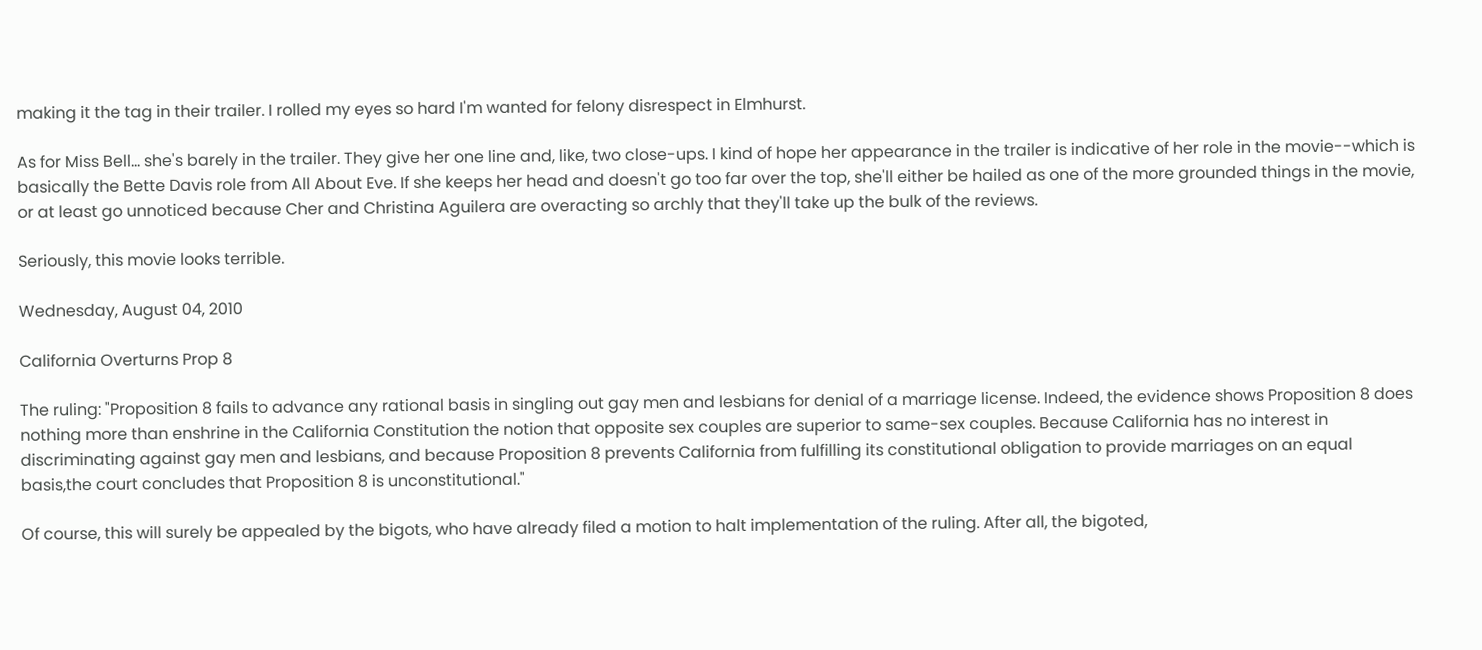making it the tag in their trailer. I rolled my eyes so hard I'm wanted for felony disrespect in Elmhurst.

As for Miss Bell... she's barely in the trailer. They give her one line and, like, two close-ups. I kind of hope her appearance in the trailer is indicative of her role in the movie--which is basically the Bette Davis role from All About Eve. If she keeps her head and doesn't go too far over the top, she'll either be hailed as one of the more grounded things in the movie, or at least go unnoticed because Cher and Christina Aguilera are overacting so archly that they'll take up the bulk of the reviews.

Seriously, this movie looks terrible.

Wednesday, August 04, 2010

California Overturns Prop 8

The ruling: "Proposition 8 fails to advance any rational basis in singling out gay men and lesbians for denial of a marriage license. Indeed, the evidence shows Proposition 8 does nothing more than enshrine in the California Constitution the notion that opposite sex couples are superior to same-sex couples. Because California has no interest in discriminating against gay men and lesbians, and because Proposition 8 prevents California from fulfilling its constitutional obligation to provide marriages on an equal basis,the court concludes that Proposition 8 is unconstitutional."

Of course, this will surely be appealed by the bigots, who have already filed a motion to halt implementation of the ruling. After all, the bigoted,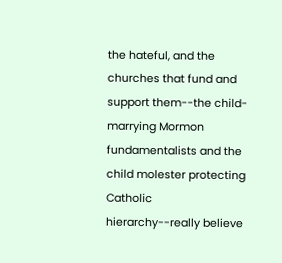the hateful, and the churches that fund and support them--the child-marrying Mormon fundamentalists and the child molester protecting Catholic hierarchy--really believe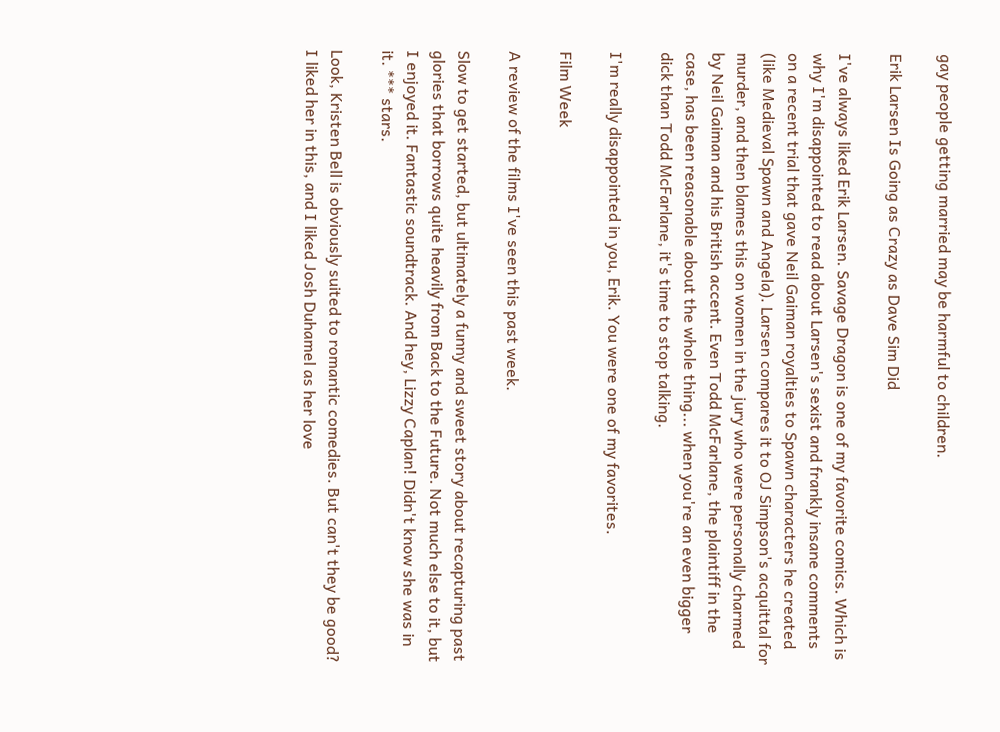gay people getting married may be harmful to children.

Erik Larsen Is Going as Crazy as Dave Sim Did

I've always liked Erik Larsen. Savage Dragon is one of my favorite comics. Which is why I'm disappointed to read about Larsen's sexist and frankly insane comments on a recent trial that gave Neil Gaiman royalties to Spawn characters he created (like Medieval Spawn and Angela). Larsen compares it to OJ Simpson's acquittal for murder, and then blames this on women in the jury who were personally charmed by Neil Gaiman and his British accent. Even Todd McFarlane, the plaintiff in the case, has been reasonable about the whole thing... when you're an even bigger dick than Todd McFarlane, it's time to stop talking.

I'm really disappointed in you, Erik. You were one of my favorites.

Film Week

A review of the films I've seen this past week.

Slow to get started, but ultimately a funny and sweet story about recapturing past glories that borrows quite heavily from Back to the Future. Not much else to it, but I enjoyed it. Fantastic soundtrack. And hey, Lizzy Caplan! Didn't know she was in it. *** stars.

Look, Kristen Bell is obviously suited to romantic comedies. But can't they be good? I liked her in this, and I liked Josh Duhamel as her love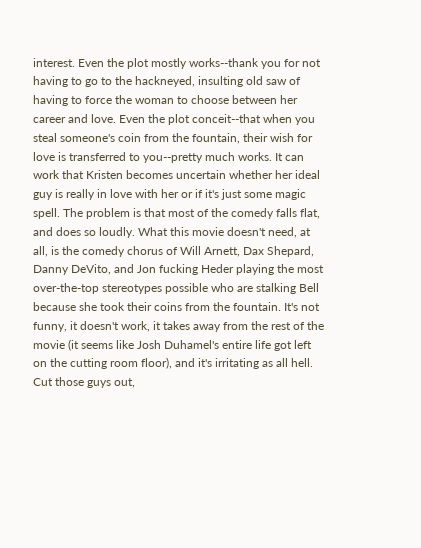interest. Even the plot mostly works--thank you for not having to go to the hackneyed, insulting old saw of having to force the woman to choose between her career and love. Even the plot conceit--that when you steal someone's coin from the fountain, their wish for love is transferred to you--pretty much works. It can work that Kristen becomes uncertain whether her ideal guy is really in love with her or if it's just some magic spell. The problem is that most of the comedy falls flat, and does so loudly. What this movie doesn't need, at all, is the comedy chorus of Will Arnett, Dax Shepard, Danny DeVito, and Jon fucking Heder playing the most over-the-top stereotypes possible who are stalking Bell because she took their coins from the fountain. It's not funny, it doesn't work, it takes away from the rest of the movie (it seems like Josh Duhamel's entire life got left on the cutting room floor), and it's irritating as all hell. Cut those guys out,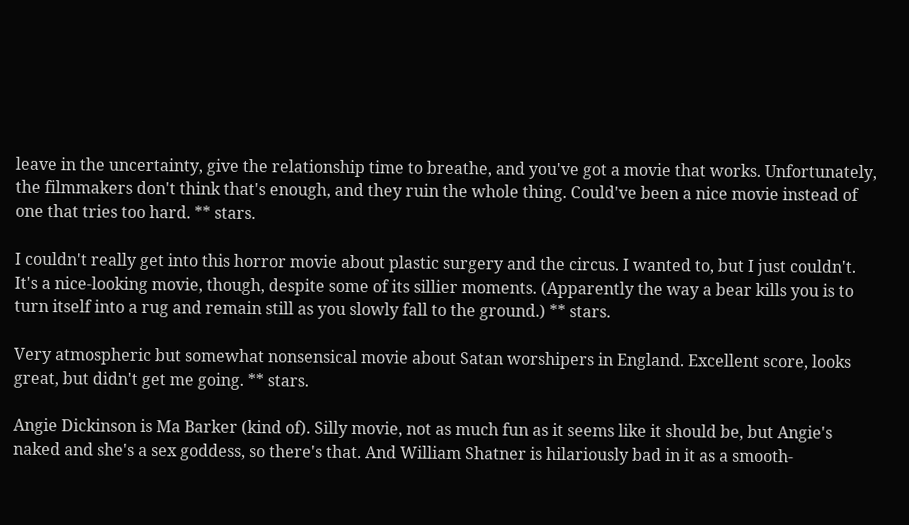leave in the uncertainty, give the relationship time to breathe, and you've got a movie that works. Unfortunately, the filmmakers don't think that's enough, and they ruin the whole thing. Could've been a nice movie instead of one that tries too hard. ** stars.

I couldn't really get into this horror movie about plastic surgery and the circus. I wanted to, but I just couldn't. It's a nice-looking movie, though, despite some of its sillier moments. (Apparently the way a bear kills you is to turn itself into a rug and remain still as you slowly fall to the ground.) ** stars.

Very atmospheric but somewhat nonsensical movie about Satan worshipers in England. Excellent score, looks great, but didn't get me going. ** stars.

Angie Dickinson is Ma Barker (kind of). Silly movie, not as much fun as it seems like it should be, but Angie's naked and she's a sex goddess, so there's that. And William Shatner is hilariously bad in it as a smooth-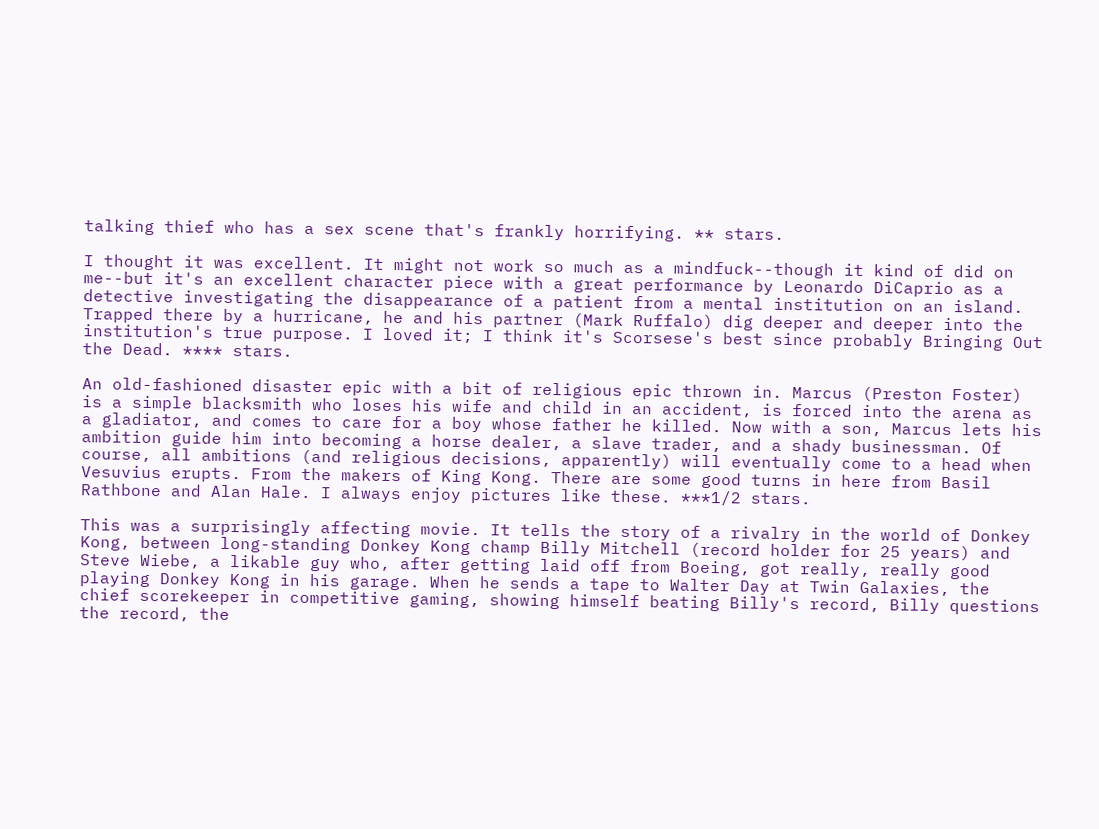talking thief who has a sex scene that's frankly horrifying. ** stars.

I thought it was excellent. It might not work so much as a mindfuck--though it kind of did on me--but it's an excellent character piece with a great performance by Leonardo DiCaprio as a detective investigating the disappearance of a patient from a mental institution on an island. Trapped there by a hurricane, he and his partner (Mark Ruffalo) dig deeper and deeper into the institution's true purpose. I loved it; I think it's Scorsese's best since probably Bringing Out the Dead. **** stars.

An old-fashioned disaster epic with a bit of religious epic thrown in. Marcus (Preston Foster) is a simple blacksmith who loses his wife and child in an accident, is forced into the arena as a gladiator, and comes to care for a boy whose father he killed. Now with a son, Marcus lets his ambition guide him into becoming a horse dealer, a slave trader, and a shady businessman. Of course, all ambitions (and religious decisions, apparently) will eventually come to a head when Vesuvius erupts. From the makers of King Kong. There are some good turns in here from Basil Rathbone and Alan Hale. I always enjoy pictures like these. ***1/2 stars.

This was a surprisingly affecting movie. It tells the story of a rivalry in the world of Donkey Kong, between long-standing Donkey Kong champ Billy Mitchell (record holder for 25 years) and Steve Wiebe, a likable guy who, after getting laid off from Boeing, got really, really good playing Donkey Kong in his garage. When he sends a tape to Walter Day at Twin Galaxies, the chief scorekeeper in competitive gaming, showing himself beating Billy's record, Billy questions the record, the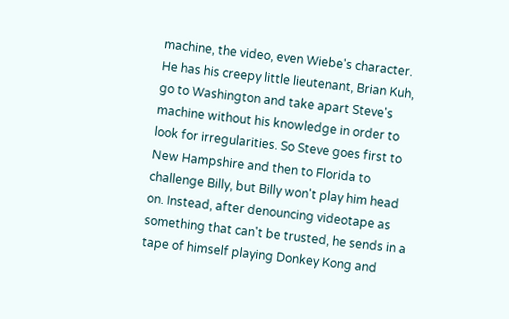machine, the video, even Wiebe's character. He has his creepy little lieutenant, Brian Kuh, go to Washington and take apart Steve's machine without his knowledge in order to look for irregularities. So Steve goes first to New Hampshire and then to Florida to challenge Billy, but Billy won't play him head on. Instead, after denouncing videotape as something that can't be trusted, he sends in a tape of himself playing Donkey Kong and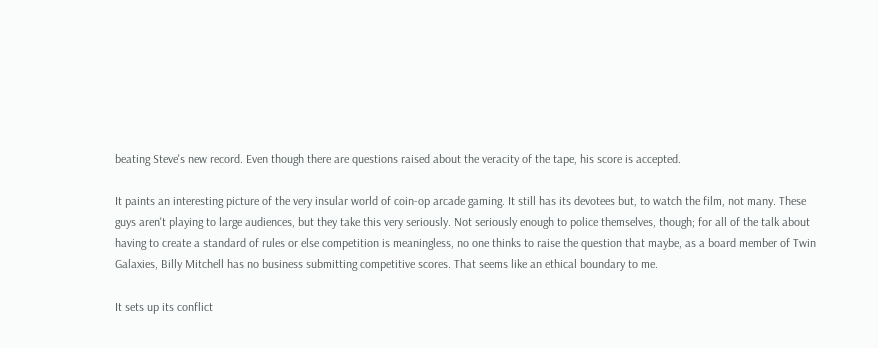beating Steve's new record. Even though there are questions raised about the veracity of the tape, his score is accepted.

It paints an interesting picture of the very insular world of coin-op arcade gaming. It still has its devotees but, to watch the film, not many. These guys aren't playing to large audiences, but they take this very seriously. Not seriously enough to police themselves, though; for all of the talk about having to create a standard of rules or else competition is meaningless, no one thinks to raise the question that maybe, as a board member of Twin Galaxies, Billy Mitchell has no business submitting competitive scores. That seems like an ethical boundary to me.

It sets up its conflict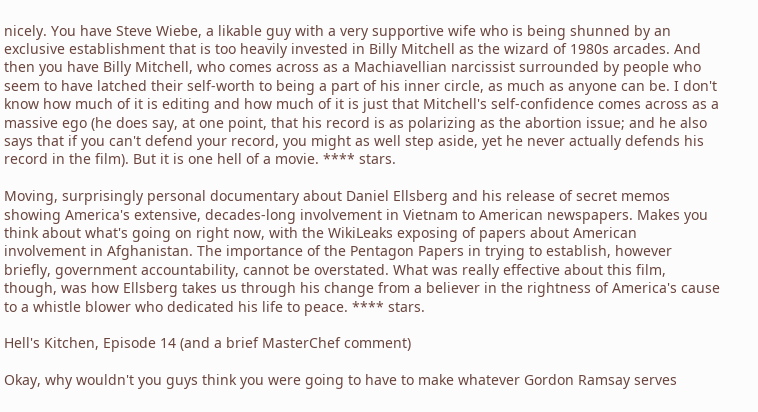nicely. You have Steve Wiebe, a likable guy with a very supportive wife who is being shunned by an exclusive establishment that is too heavily invested in Billy Mitchell as the wizard of 1980s arcades. And then you have Billy Mitchell, who comes across as a Machiavellian narcissist surrounded by people who seem to have latched their self-worth to being a part of his inner circle, as much as anyone can be. I don't know how much of it is editing and how much of it is just that Mitchell's self-confidence comes across as a massive ego (he does say, at one point, that his record is as polarizing as the abortion issue; and he also says that if you can't defend your record, you might as well step aside, yet he never actually defends his record in the film). But it is one hell of a movie. **** stars.

Moving, surprisingly personal documentary about Daniel Ellsberg and his release of secret memos showing America's extensive, decades-long involvement in Vietnam to American newspapers. Makes you think about what's going on right now, with the WikiLeaks exposing of papers about American involvement in Afghanistan. The importance of the Pentagon Papers in trying to establish, however briefly, government accountability, cannot be overstated. What was really effective about this film, though, was how Ellsberg takes us through his change from a believer in the rightness of America's cause to a whistle blower who dedicated his life to peace. **** stars.

Hell's Kitchen, Episode 14 (and a brief MasterChef comment)

Okay, why wouldn't you guys think you were going to have to make whatever Gordon Ramsay serves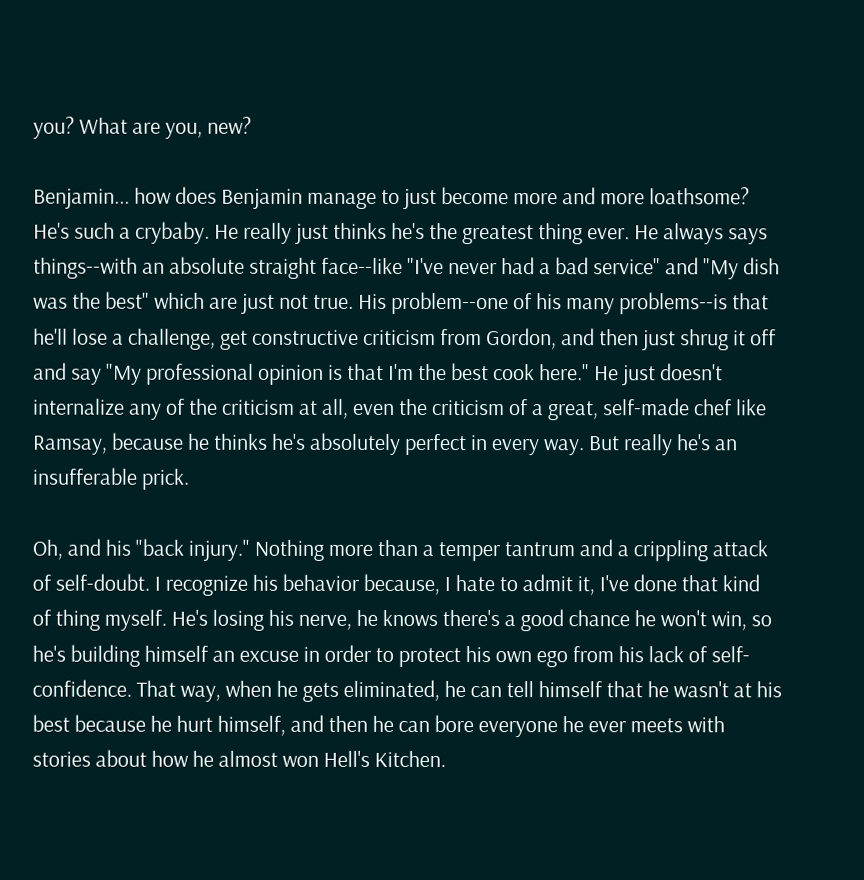you? What are you, new?

Benjamin... how does Benjamin manage to just become more and more loathsome? He's such a crybaby. He really just thinks he's the greatest thing ever. He always says things--with an absolute straight face--like "I've never had a bad service" and "My dish was the best" which are just not true. His problem--one of his many problems--is that he'll lose a challenge, get constructive criticism from Gordon, and then just shrug it off and say "My professional opinion is that I'm the best cook here." He just doesn't internalize any of the criticism at all, even the criticism of a great, self-made chef like Ramsay, because he thinks he's absolutely perfect in every way. But really he's an insufferable prick.

Oh, and his "back injury." Nothing more than a temper tantrum and a crippling attack of self-doubt. I recognize his behavior because, I hate to admit it, I've done that kind of thing myself. He's losing his nerve, he knows there's a good chance he won't win, so he's building himself an excuse in order to protect his own ego from his lack of self-confidence. That way, when he gets eliminated, he can tell himself that he wasn't at his best because he hurt himself, and then he can bore everyone he ever meets with stories about how he almost won Hell's Kitchen.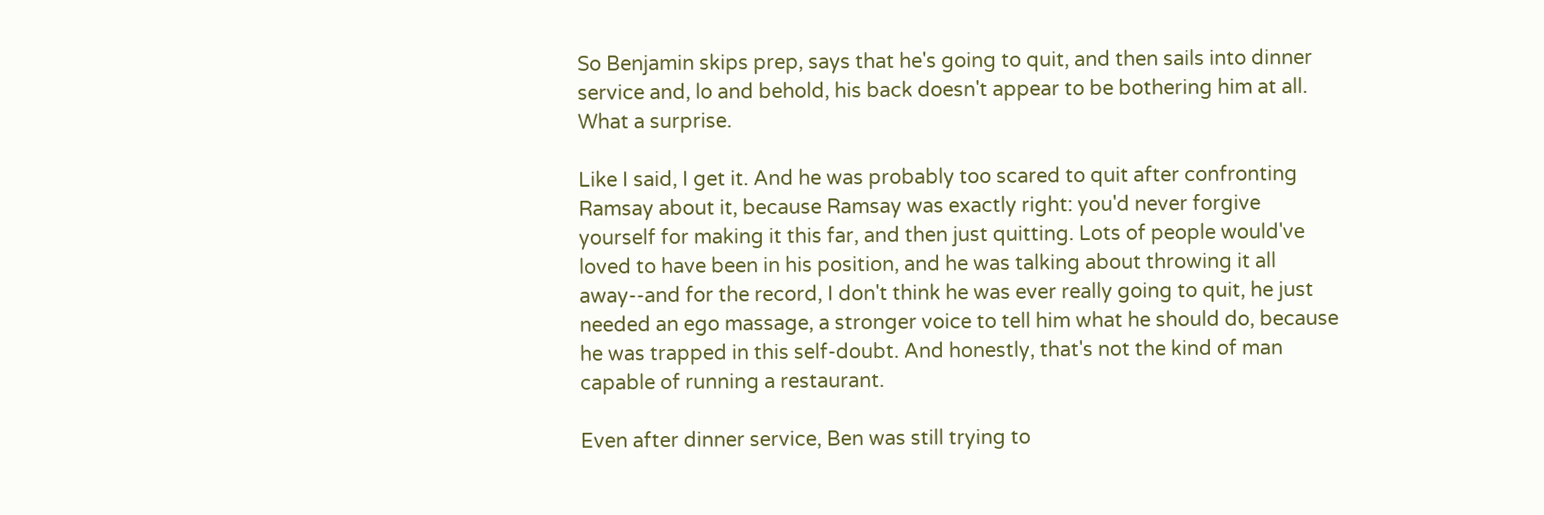So Benjamin skips prep, says that he's going to quit, and then sails into dinner service and, lo and behold, his back doesn't appear to be bothering him at all. What a surprise.

Like I said, I get it. And he was probably too scared to quit after confronting Ramsay about it, because Ramsay was exactly right: you'd never forgive yourself for making it this far, and then just quitting. Lots of people would've loved to have been in his position, and he was talking about throwing it all away--and for the record, I don't think he was ever really going to quit, he just needed an ego massage, a stronger voice to tell him what he should do, because he was trapped in this self-doubt. And honestly, that's not the kind of man capable of running a restaurant.

Even after dinner service, Ben was still trying to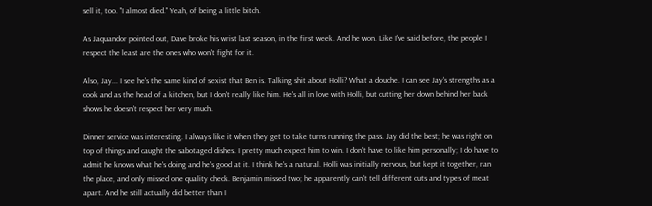sell it, too. "I almost died." Yeah, of being a little bitch.

As Jaquandor pointed out, Dave broke his wrist last season, in the first week. And he won. Like I've said before, the people I respect the least are the ones who won't fight for it.

Also, Jay... I see he's the same kind of sexist that Ben is. Talking shit about Holli? What a douche. I can see Jay's strengths as a cook and as the head of a kitchen, but I don't really like him. He's all in love with Holli, but cutting her down behind her back shows he doesn't respect her very much.

Dinner service was interesting. I always like it when they get to take turns running the pass. Jay did the best; he was right on top of things and caught the sabotaged dishes. I pretty much expect him to win. I don't have to like him personally; I do have to admit he knows what he's doing and he's good at it. I think he's a natural. Holli was initially nervous, but kept it together, ran the place, and only missed one quality check. Benjamin missed two; he apparently can't tell different cuts and types of meat apart. And he still actually did better than I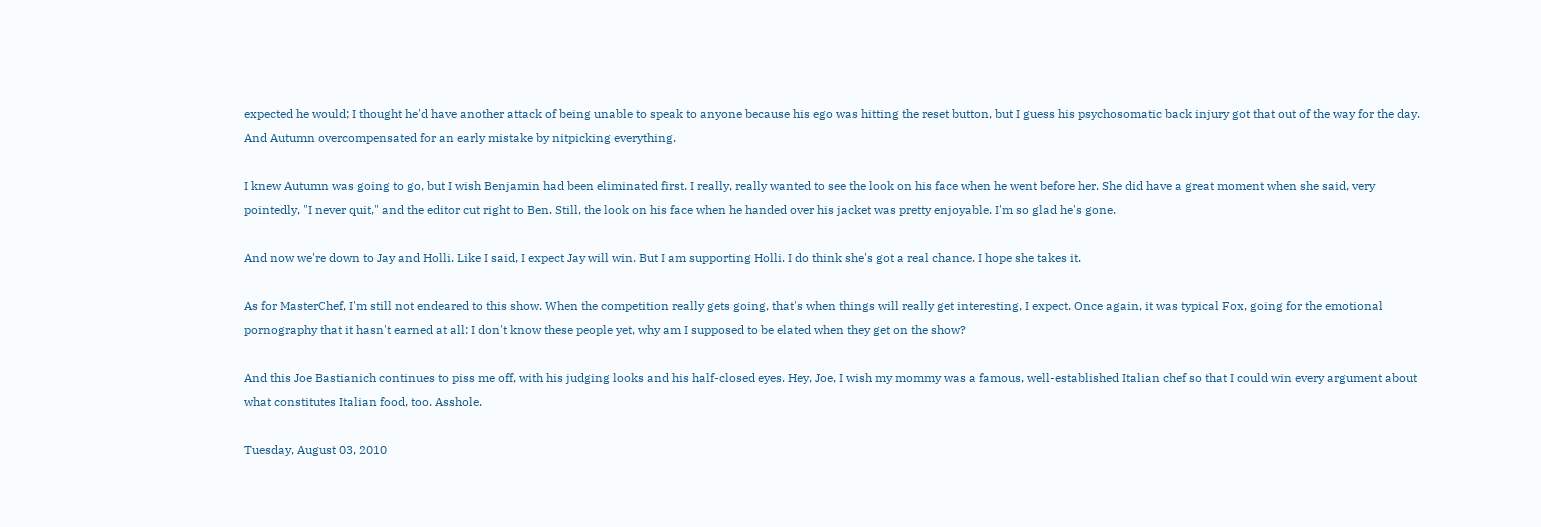expected he would; I thought he'd have another attack of being unable to speak to anyone because his ego was hitting the reset button, but I guess his psychosomatic back injury got that out of the way for the day. And Autumn overcompensated for an early mistake by nitpicking everything.

I knew Autumn was going to go, but I wish Benjamin had been eliminated first. I really, really wanted to see the look on his face when he went before her. She did have a great moment when she said, very pointedly, "I never quit," and the editor cut right to Ben. Still, the look on his face when he handed over his jacket was pretty enjoyable. I'm so glad he's gone.

And now we're down to Jay and Holli. Like I said, I expect Jay will win. But I am supporting Holli. I do think she's got a real chance. I hope she takes it.

As for MasterChef, I'm still not endeared to this show. When the competition really gets going, that's when things will really get interesting, I expect. Once again, it was typical Fox, going for the emotional pornography that it hasn't earned at all: I don't know these people yet, why am I supposed to be elated when they get on the show?

And this Joe Bastianich continues to piss me off, with his judging looks and his half-closed eyes. Hey, Joe, I wish my mommy was a famous, well-established Italian chef so that I could win every argument about what constitutes Italian food, too. Asshole.

Tuesday, August 03, 2010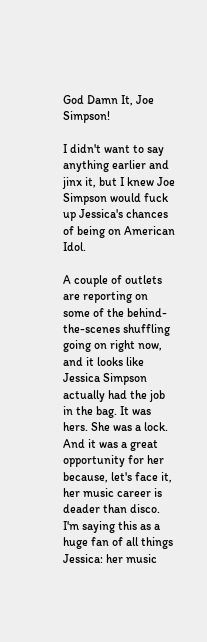God Damn It, Joe Simpson!

I didn't want to say anything earlier and jinx it, but I knew Joe Simpson would fuck up Jessica's chances of being on American Idol.

A couple of outlets are reporting on some of the behind-the-scenes shuffling going on right now, and it looks like Jessica Simpson actually had the job in the bag. It was hers. She was a lock. And it was a great opportunity for her because, let's face it, her music career is deader than disco. I'm saying this as a huge fan of all things Jessica: her music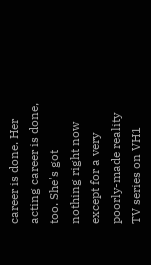career is done. Her acting career is done, too. She's got nothing right now except for a very poorly-made reality TV series on VH1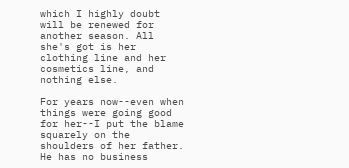which I highly doubt will be renewed for another season. All she's got is her clothing line and her cosmetics line, and nothing else.

For years now--even when things were going good for her--I put the blame squarely on the shoulders of her father. He has no business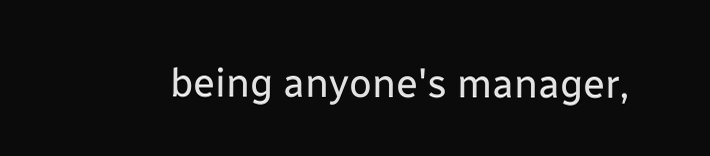being anyone's manager,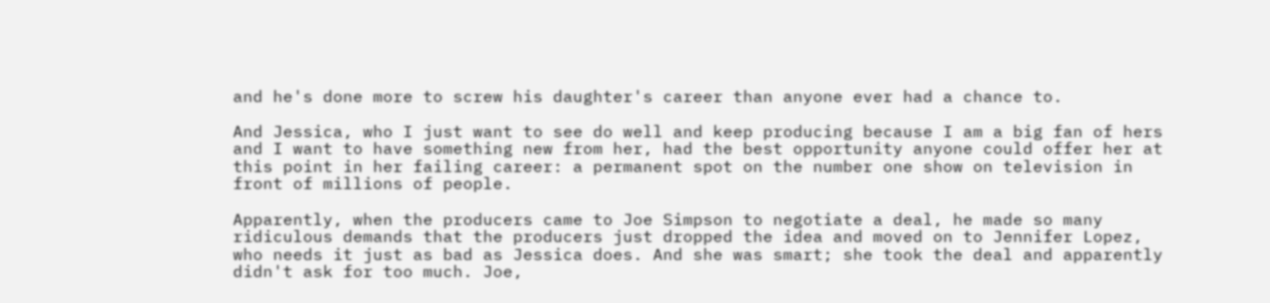and he's done more to screw his daughter's career than anyone ever had a chance to.

And Jessica, who I just want to see do well and keep producing because I am a big fan of hers and I want to have something new from her, had the best opportunity anyone could offer her at this point in her failing career: a permanent spot on the number one show on television in front of millions of people.

Apparently, when the producers came to Joe Simpson to negotiate a deal, he made so many ridiculous demands that the producers just dropped the idea and moved on to Jennifer Lopez, who needs it just as bad as Jessica does. And she was smart; she took the deal and apparently didn't ask for too much. Joe,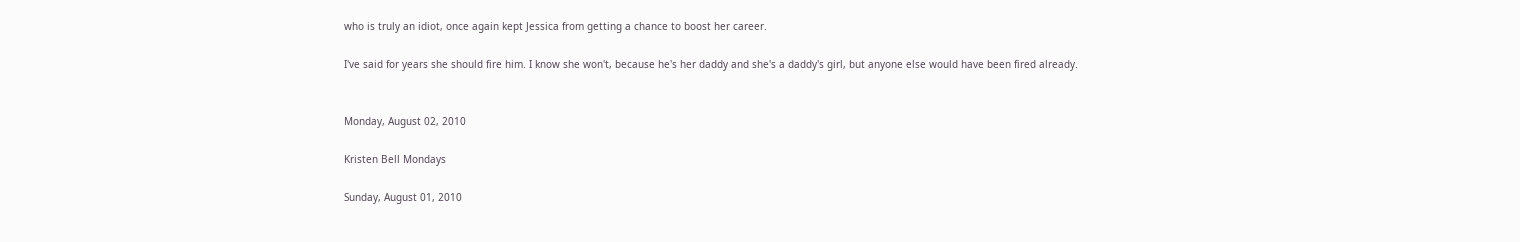who is truly an idiot, once again kept Jessica from getting a chance to boost her career.

I've said for years she should fire him. I know she won't, because he's her daddy and she's a daddy's girl, but anyone else would have been fired already.


Monday, August 02, 2010

Kristen Bell Mondays

Sunday, August 01, 2010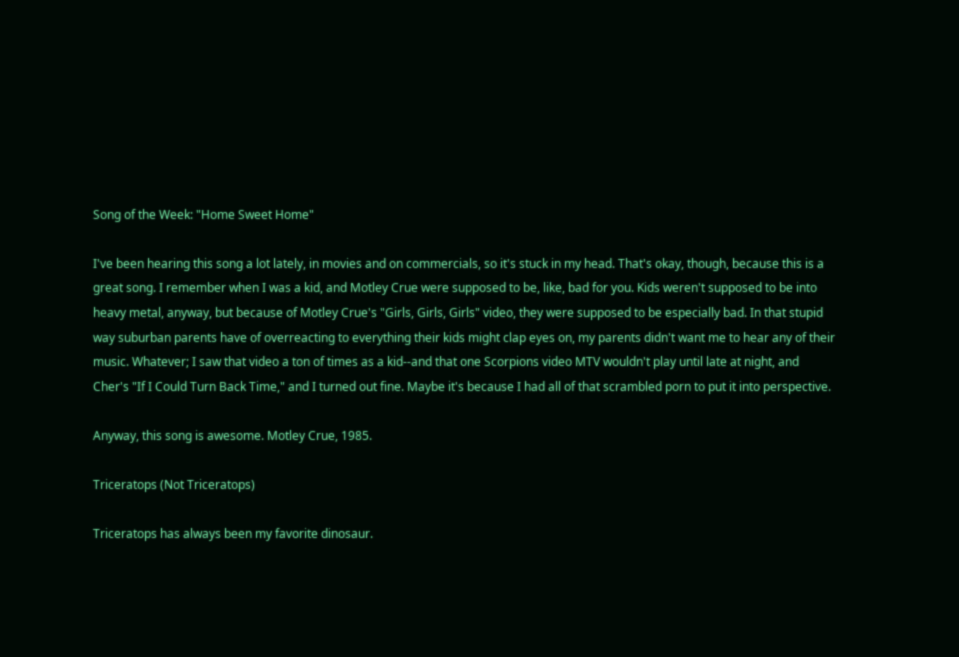Song of the Week: "Home Sweet Home"

I've been hearing this song a lot lately, in movies and on commercials, so it's stuck in my head. That's okay, though, because this is a great song. I remember when I was a kid, and Motley Crue were supposed to be, like, bad for you. Kids weren't supposed to be into heavy metal, anyway, but because of Motley Crue's "Girls, Girls, Girls" video, they were supposed to be especially bad. In that stupid way suburban parents have of overreacting to everything their kids might clap eyes on, my parents didn't want me to hear any of their music. Whatever; I saw that video a ton of times as a kid--and that one Scorpions video MTV wouldn't play until late at night, and Cher's "If I Could Turn Back Time," and I turned out fine. Maybe it's because I had all of that scrambled porn to put it into perspective.

Anyway, this song is awesome. Motley Crue, 1985.

Triceratops (Not Triceratops)

Triceratops has always been my favorite dinosaur.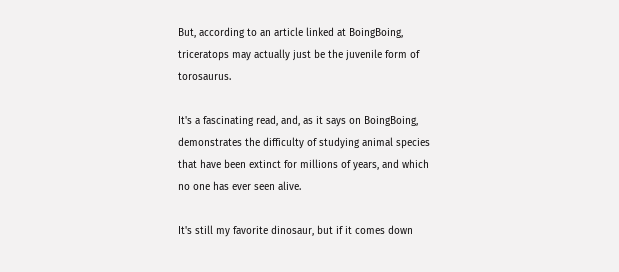But, according to an article linked at BoingBoing, triceratops may actually just be the juvenile form of torosaurus.

It's a fascinating read, and, as it says on BoingBoing, demonstrates the difficulty of studying animal species that have been extinct for millions of years, and which no one has ever seen alive.

It's still my favorite dinosaur, but if it comes down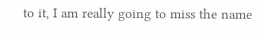to it, I am really going to miss the name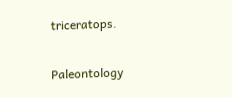triceratops.

Paleontology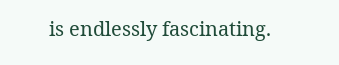is endlessly fascinating.